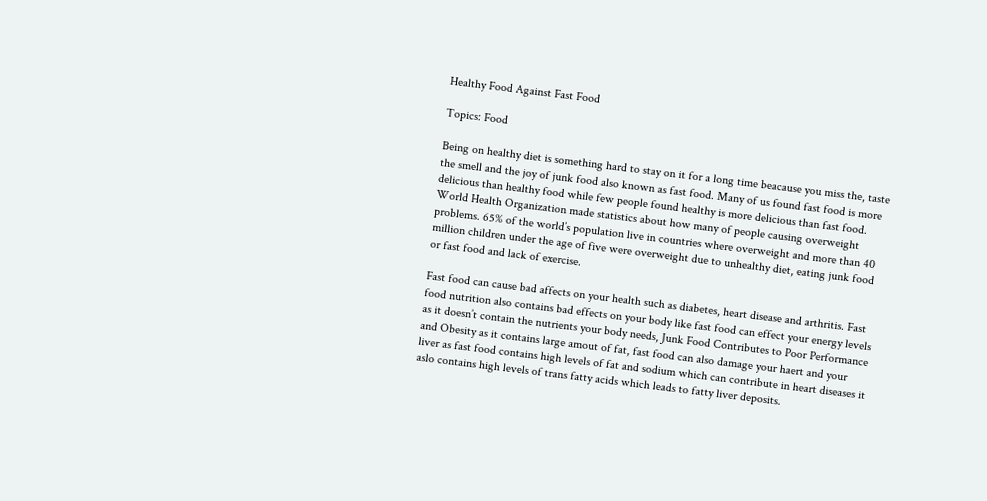Healthy Food Against Fast Food

Topics: Food

Being on healthy diet is something hard to stay on it for a long time beacause you miss the, taste the smell and the joy of junk food also known as fast food. Many of us found fast food is more delicious than healthy food while few people found healthy is more delicious than fast food. World Health Organization made statistics about how many of people causing overweight problems. 65% of the world’s population live in countries where overweight and more than 40 million children under the age of five were overweight due to unhealthy diet, eating junk food or fast food and lack of exercise.

Fast food can cause bad affects on your health such as diabetes, heart disease and arthritis. Fast food nutrition also contains bad effects on your body like fast food can effect your energy levels as it doesn’t contain the nutrients your body needs, Junk Food Contributes to Poor Performance and Obesity as it contains large amout of fat, fast food can also damage your haert and your liver as fast food contains high levels of fat and sodium which can contribute in heart diseases it aslo contains high levels of trans fatty acids which leads to fatty liver deposits.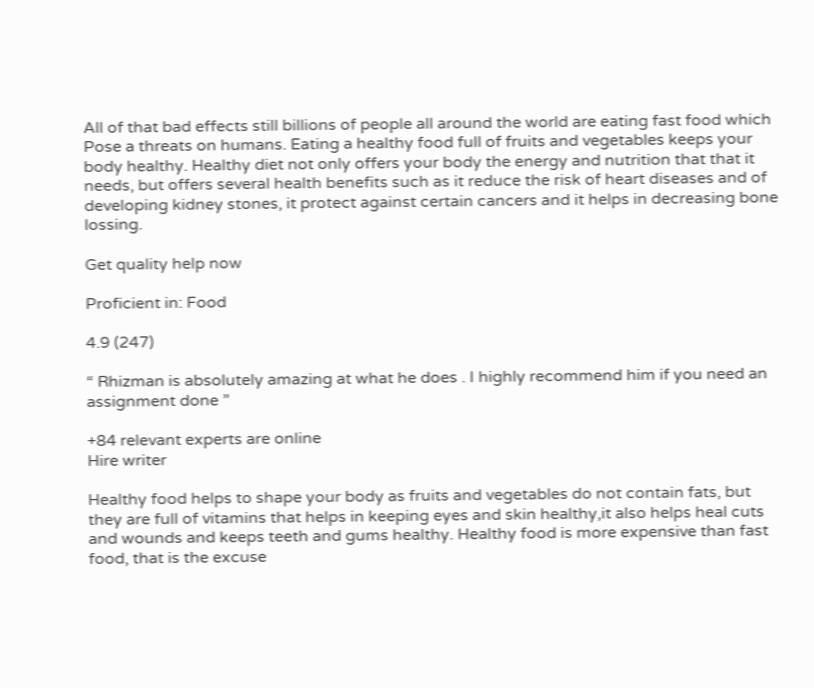All of that bad effects still billions of people all around the world are eating fast food which Pose a threats on humans. Eating a healthy food full of fruits and vegetables keeps your body healthy. Healthy diet not only offers your body the energy and nutrition that that it needs, but offers several health benefits such as it reduce the risk of heart diseases and of developing kidney stones, it protect against certain cancers and it helps in decreasing bone lossing.

Get quality help now

Proficient in: Food

4.9 (247)

“ Rhizman is absolutely amazing at what he does . I highly recommend him if you need an assignment done ”

+84 relevant experts are online
Hire writer

Healthy food helps to shape your body as fruits and vegetables do not contain fats, but they are full of vitamins that helps in keeping eyes and skin healthy,it also helps heal cuts and wounds and keeps teeth and gums healthy. Healthy food is more expensive than fast food, that is the excuse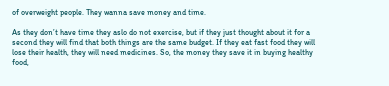of overweight people. They wanna save money and time.

As they don’t have time they aslo do not exercise, but if they just thought about it for a second they will find that both things are the same budget. If they eat fast food they will lose their health, they will need medicines. So, the money they save it in buying healthy food,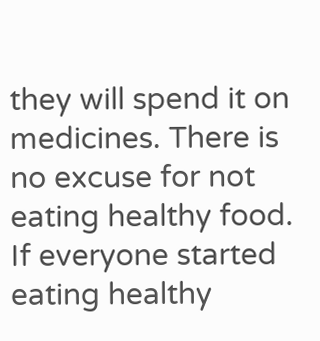they will spend it on medicines. There is no excuse for not eating healthy food. If everyone started eating healthy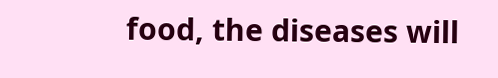food, the diseases will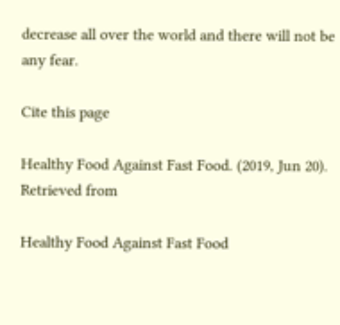decrease all over the world and there will not be any fear.

Cite this page

Healthy Food Against Fast Food. (2019, Jun 20). Retrieved from

Healthy Food Against Fast Food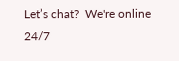Let’s chat?  We're online 24/7